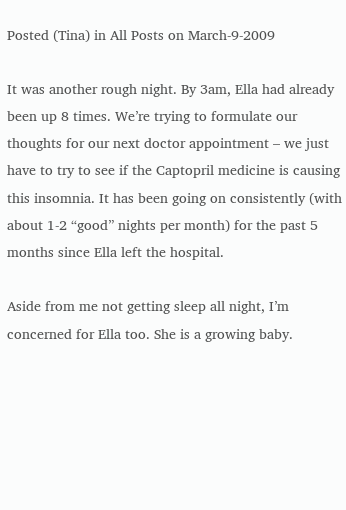Posted (Tina) in All Posts on March-9-2009

It was another rough night. By 3am, Ella had already been up 8 times. We’re trying to formulate our thoughts for our next doctor appointment – we just have to try to see if the Captopril medicine is causing this insomnia. It has been going on consistently (with about 1-2 “good” nights per month) for the past 5 months since Ella left the hospital.

Aside from me not getting sleep all night, I’m concerned for Ella too. She is a growing baby.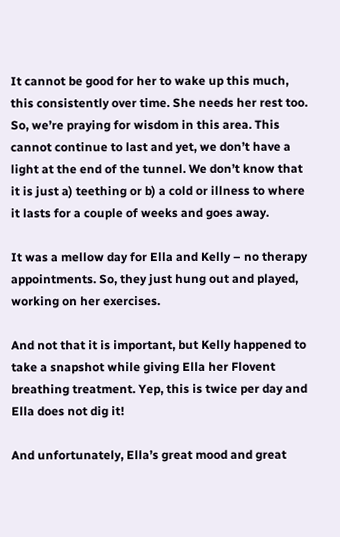It cannot be good for her to wake up this much, this consistently over time. She needs her rest too. So, we’re praying for wisdom in this area. This cannot continue to last and yet, we don’t have a light at the end of the tunnel. We don’t know that it is just a) teething or b) a cold or illness to where it lasts for a couple of weeks and goes away.

It was a mellow day for Ella and Kelly – no therapy appointments. So, they just hung out and played, working on her exercises.

And not that it is important, but Kelly happened to take a snapshot while giving Ella her Flovent breathing treatment. Yep, this is twice per day and Ella does not dig it!

And unfortunately, Ella’s great mood and great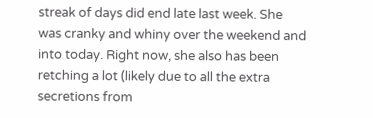streak of days did end late last week. She was cranky and whiny over the weekend and into today. Right now, she also has been retching a lot (likely due to all the extra secretions from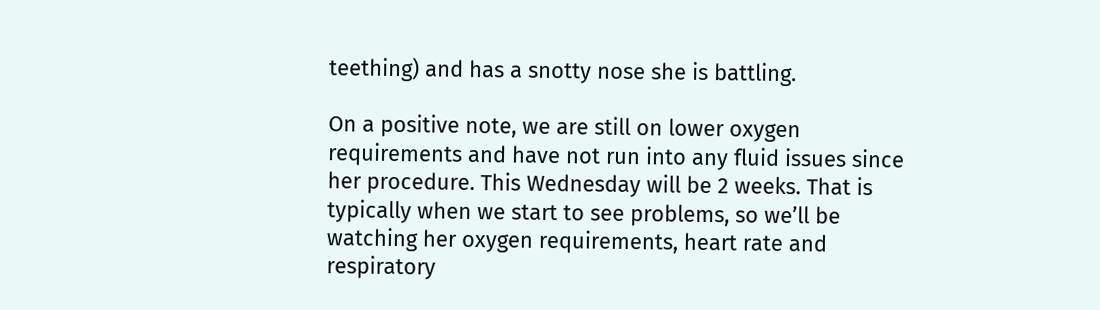teething) and has a snotty nose she is battling.

On a positive note, we are still on lower oxygen requirements and have not run into any fluid issues since her procedure. This Wednesday will be 2 weeks. That is typically when we start to see problems, so we’ll be watching her oxygen requirements, heart rate and respiratory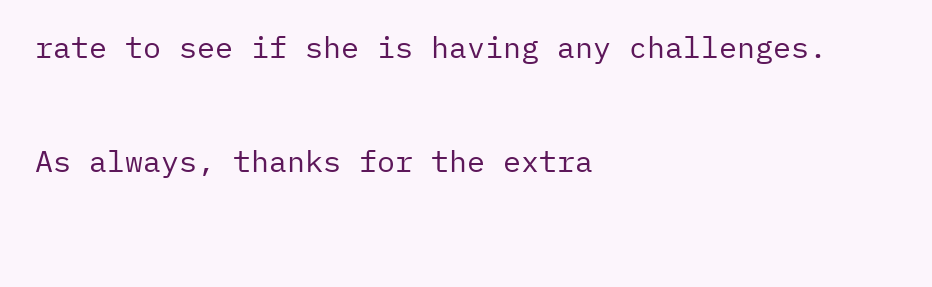rate to see if she is having any challenges.

As always, thanks for the extra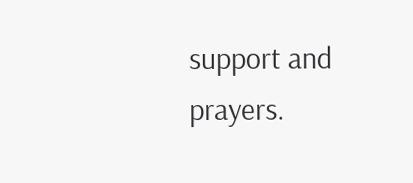support and prayers.